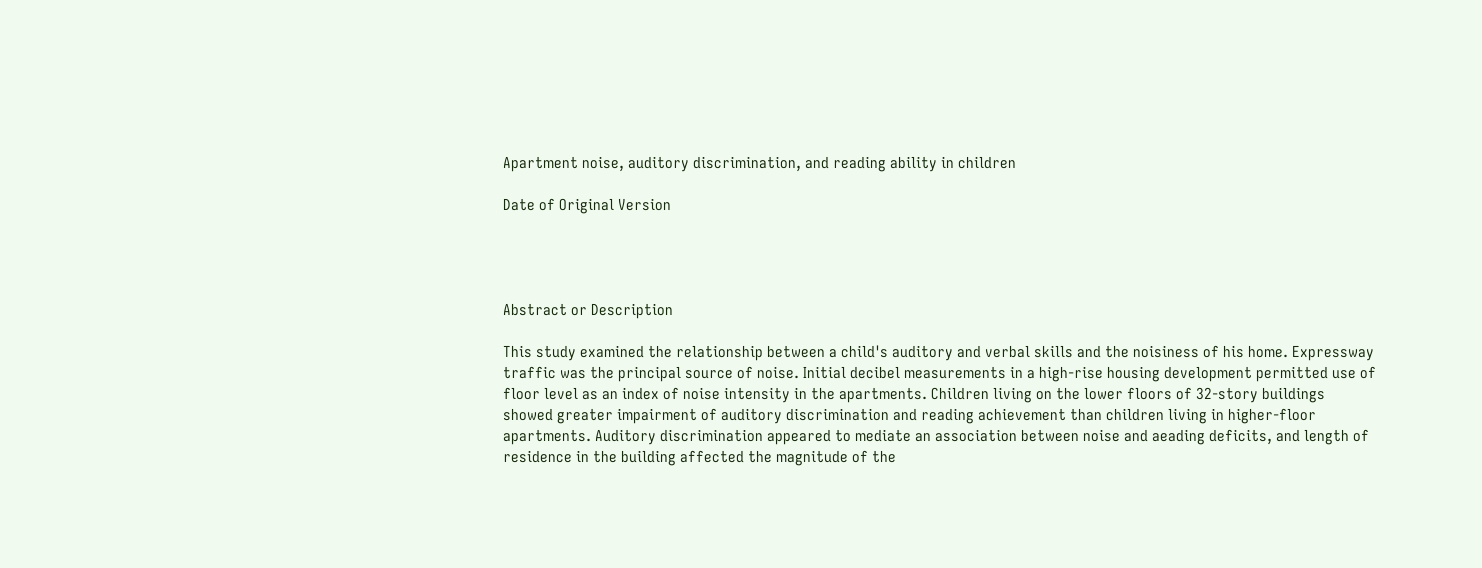Apartment noise, auditory discrimination, and reading ability in children

Date of Original Version




Abstract or Description

This study examined the relationship between a child's auditory and verbal skills and the noisiness of his home. Expressway traffic was the principal source of noise. Initial decibel measurements in a high-rise housing development permitted use of floor level as an index of noise intensity in the apartments. Children living on the lower floors of 32-story buildings showed greater impairment of auditory discrimination and reading achievement than children living in higher-floor apartments. Auditory discrimination appeared to mediate an association between noise and aeading deficits, and length of residence in the building affected the magnitude of the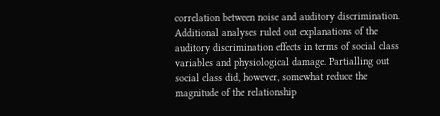correlation between noise and auditory discrimination. Additional analyses ruled out explanations of the auditory discrimination effects in terms of social class variables and physiological damage. Partialling out social class did, however, somewhat reduce the magnitude of the relationship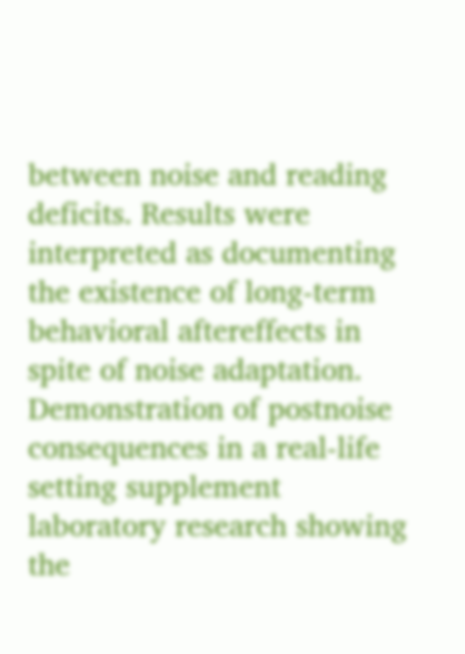between noise and reading deficits. Results were interpreted as documenting the existence of long-term behavioral aftereffects in spite of noise adaptation. Demonstration of postnoise consequences in a real-life setting supplement laboratory research showing the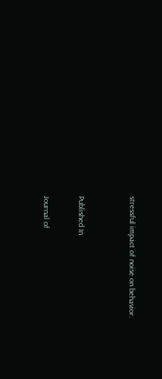stressful impact of noise on behavior.


Published In

Journal of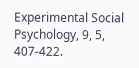Experimental Social Psychology, 9, 5, 407-422.